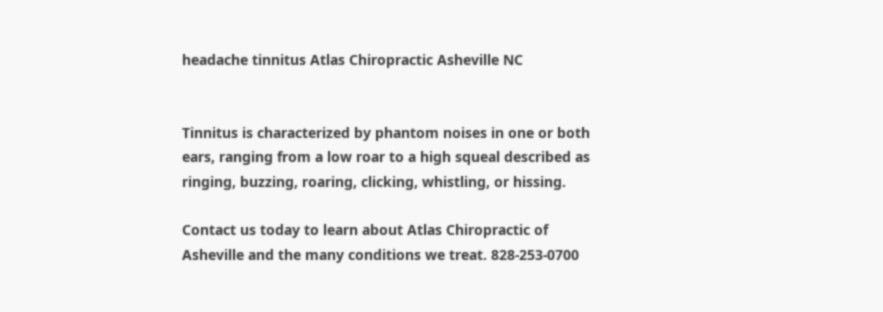headache tinnitus Atlas Chiropractic Asheville NC


Tinnitus is characterized by phantom noises in one or both ears, ranging from a low roar to a high squeal described as ringing, buzzing, roaring, clicking, whistling, or hissing.

Contact us today to learn about Atlas Chiropractic of Asheville and the many conditions we treat. 828-253-0700